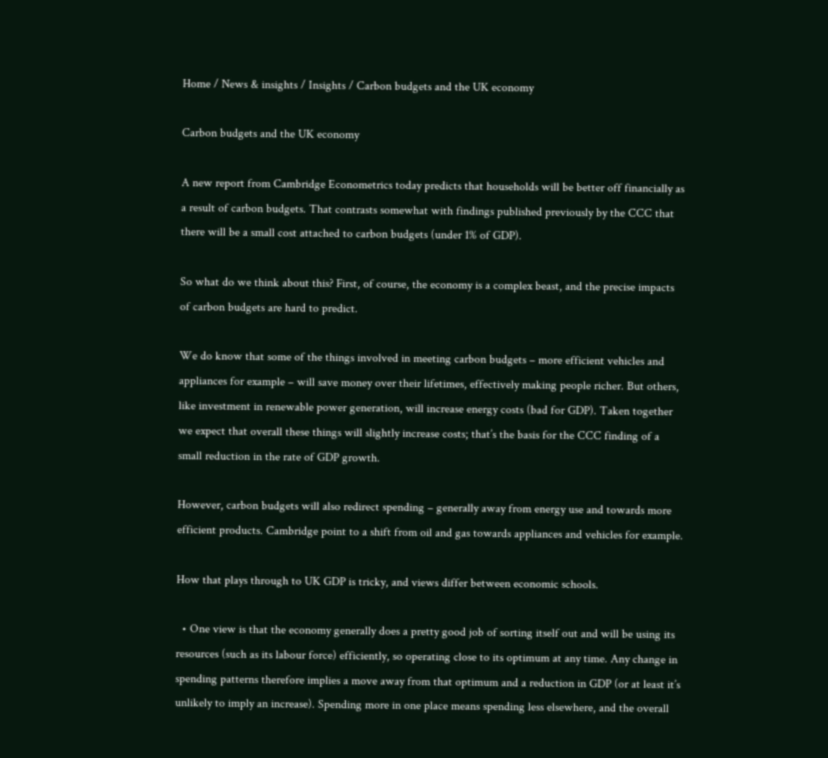Home / News & insights / Insights / Carbon budgets and the UK economy

Carbon budgets and the UK economy

A new report from Cambridge Econometrics today predicts that households will be better off financially as a result of carbon budgets. That contrasts somewhat with findings published previously by the CCC that there will be a small cost attached to carbon budgets (under 1% of GDP).

So what do we think about this? First, of course, the economy is a complex beast, and the precise impacts of carbon budgets are hard to predict.

We do know that some of the things involved in meeting carbon budgets – more efficient vehicles and appliances for example – will save money over their lifetimes, effectively making people richer. But others, like investment in renewable power generation, will increase energy costs (bad for GDP). Taken together we expect that overall these things will slightly increase costs; that’s the basis for the CCC finding of a small reduction in the rate of GDP growth.

However, carbon budgets will also redirect spending – generally away from energy use and towards more efficient products. Cambridge point to a shift from oil and gas towards appliances and vehicles for example.

How that plays through to UK GDP is tricky, and views differ between economic schools.

  • One view is that the economy generally does a pretty good job of sorting itself out and will be using its resources (such as its labour force) efficiently, so operating close to its optimum at any time. Any change in spending patterns therefore implies a move away from that optimum and a reduction in GDP (or at least it’s unlikely to imply an increase). Spending more in one place means spending less elsewhere, and the overall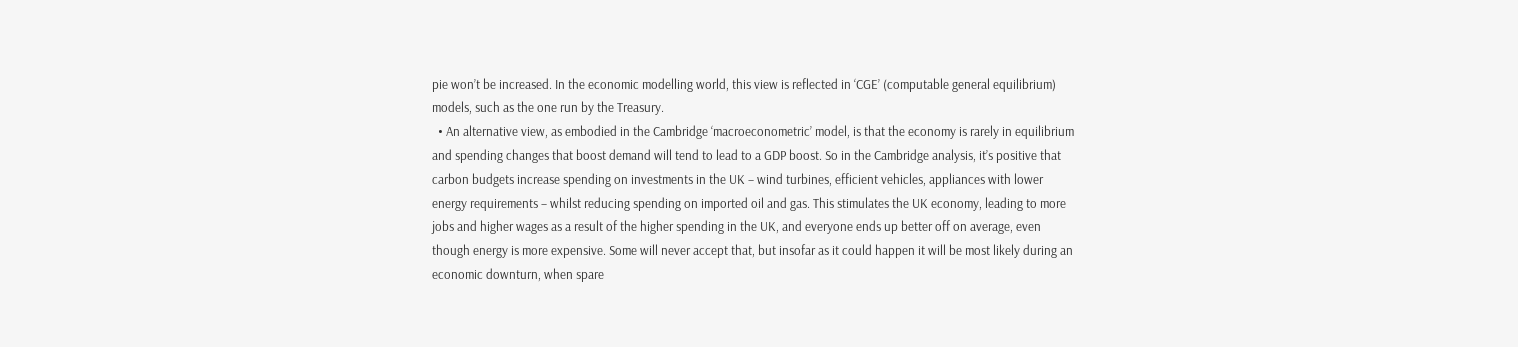pie won’t be increased. In the economic modelling world, this view is reflected in ‘CGE’ (computable general equilibrium) models, such as the one run by the Treasury.
  • An alternative view, as embodied in the Cambridge ‘macroeconometric’ model, is that the economy is rarely in equilibrium and spending changes that boost demand will tend to lead to a GDP boost. So in the Cambridge analysis, it’s positive that carbon budgets increase spending on investments in the UK – wind turbines, efficient vehicles, appliances with lower energy requirements – whilst reducing spending on imported oil and gas. This stimulates the UK economy, leading to more jobs and higher wages as a result of the higher spending in the UK, and everyone ends up better off on average, even though energy is more expensive. Some will never accept that, but insofar as it could happen it will be most likely during an economic downturn, when spare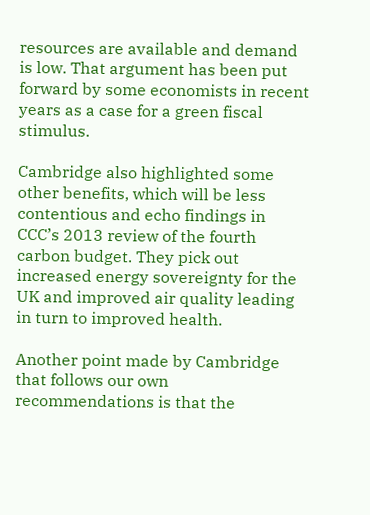resources are available and demand is low. That argument has been put forward by some economists in recent years as a case for a green fiscal stimulus.

Cambridge also highlighted some other benefits, which will be less contentious and echo findings in CCC’s 2013 review of the fourth carbon budget. They pick out increased energy sovereignty for the UK and improved air quality leading in turn to improved health.

Another point made by Cambridge that follows our own recommendations is that the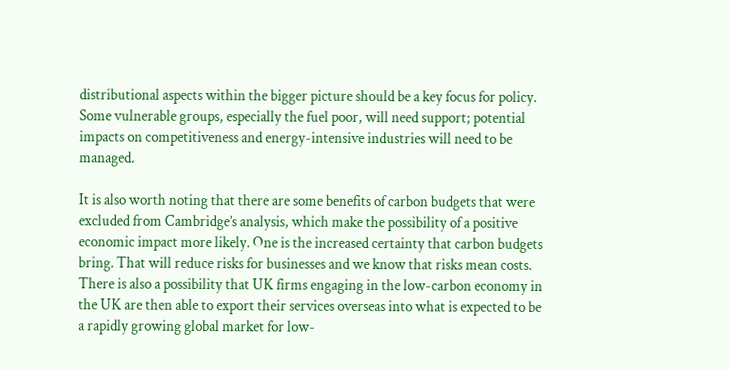distributional aspects within the bigger picture should be a key focus for policy. Some vulnerable groups, especially the fuel poor, will need support; potential impacts on competitiveness and energy-intensive industries will need to be managed.

It is also worth noting that there are some benefits of carbon budgets that were excluded from Cambridge’s analysis, which make the possibility of a positive economic impact more likely. One is the increased certainty that carbon budgets bring. That will reduce risks for businesses and we know that risks mean costs. There is also a possibility that UK firms engaging in the low-carbon economy in the UK are then able to export their services overseas into what is expected to be a rapidly growing global market for low-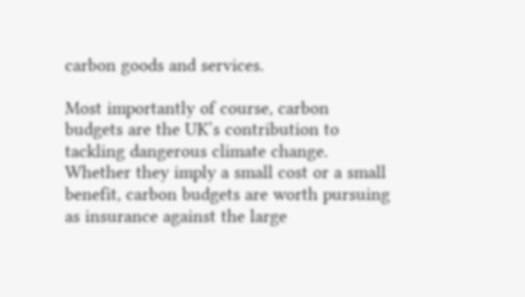carbon goods and services.

Most importantly of course, carbon budgets are the UK’s contribution to tackling dangerous climate change. Whether they imply a small cost or a small benefit, carbon budgets are worth pursuing as insurance against the large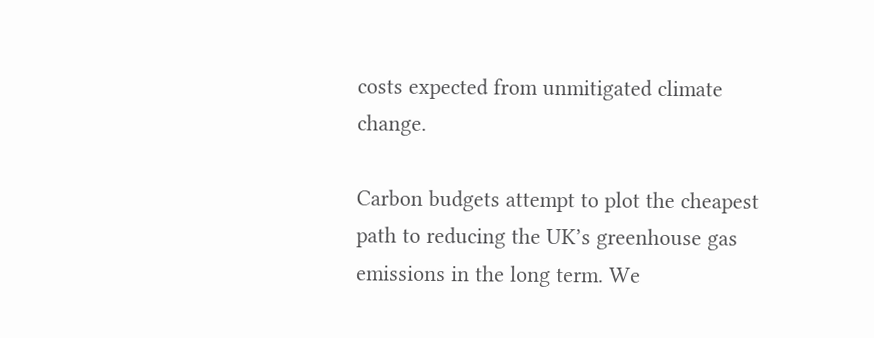costs expected from unmitigated climate change.

Carbon budgets attempt to plot the cheapest path to reducing the UK’s greenhouse gas emissions in the long term. We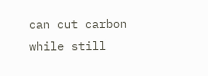can cut carbon while still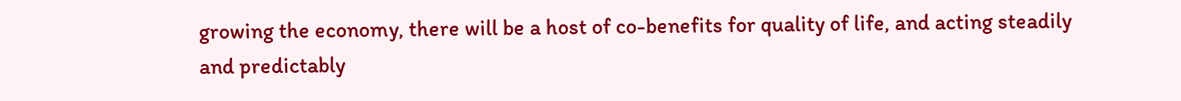growing the economy, there will be a host of co-benefits for quality of life, and acting steadily and predictably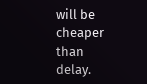will be cheaper than delay.